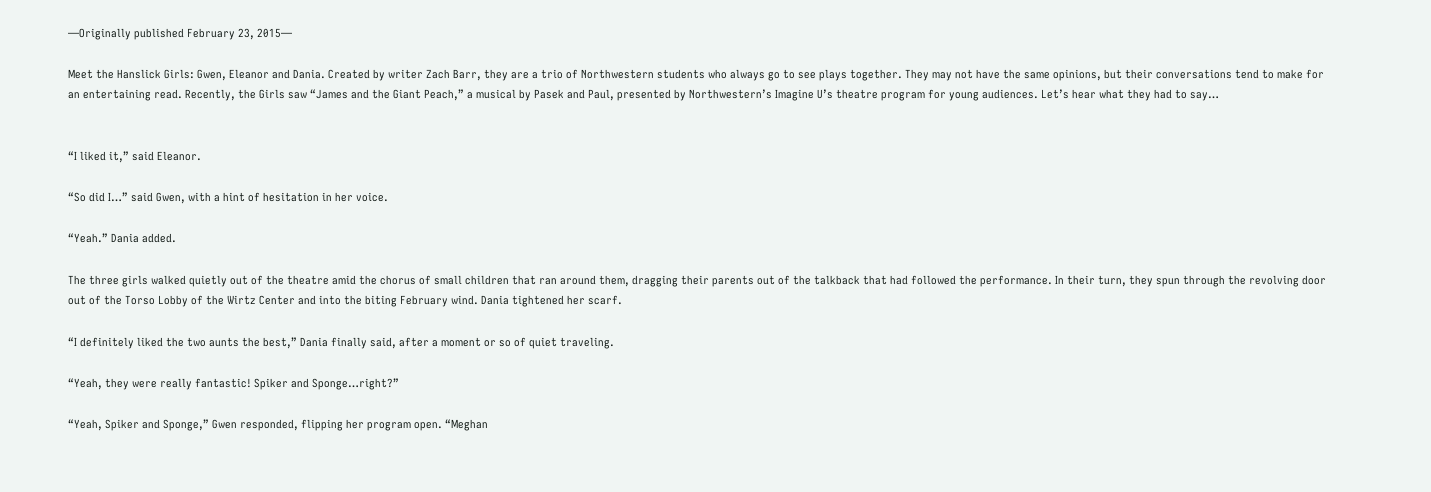—Originally published February 23, 2015—

Meet the Hanslick Girls: Gwen, Eleanor and Dania. Created by writer Zach Barr, they are a trio of Northwestern students who always go to see plays together. They may not have the same opinions, but their conversations tend to make for an entertaining read. Recently, the Girls saw “James and the Giant Peach,” a musical by Pasek and Paul, presented by Northwestern’s Imagine U’s theatre program for young audiences. Let’s hear what they had to say…


“I liked it,” said Eleanor.

“So did I…” said Gwen, with a hint of hesitation in her voice.

“Yeah.” Dania added.

The three girls walked quietly out of the theatre amid the chorus of small children that ran around them, dragging their parents out of the talkback that had followed the performance. In their turn, they spun through the revolving door out of the Torso Lobby of the Wirtz Center and into the biting February wind. Dania tightened her scarf.

“I definitely liked the two aunts the best,” Dania finally said, after a moment or so of quiet traveling.

“Yeah, they were really fantastic! Spiker and Sponge…right?”

“Yeah, Spiker and Sponge,” Gwen responded, flipping her program open. “Meghan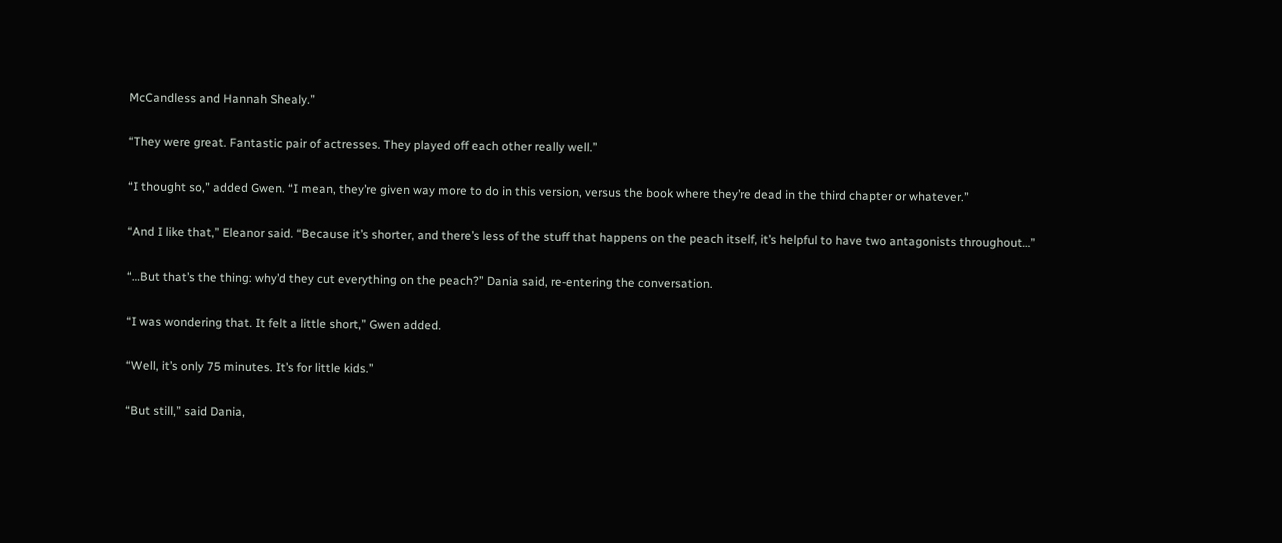McCandless and Hannah Shealy.”

“They were great. Fantastic pair of actresses. They played off each other really well.”

“I thought so,” added Gwen. “I mean, they’re given way more to do in this version, versus the book where they’re dead in the third chapter or whatever.”

“And I like that,” Eleanor said. “Because it’s shorter, and there’s less of the stuff that happens on the peach itself, it’s helpful to have two antagonists throughout…”

“…But that’s the thing: why’d they cut everything on the peach?” Dania said, re-entering the conversation.

“I was wondering that. It felt a little short,” Gwen added.

“Well, it’s only 75 minutes. It’s for little kids.”

“But still,” said Dania,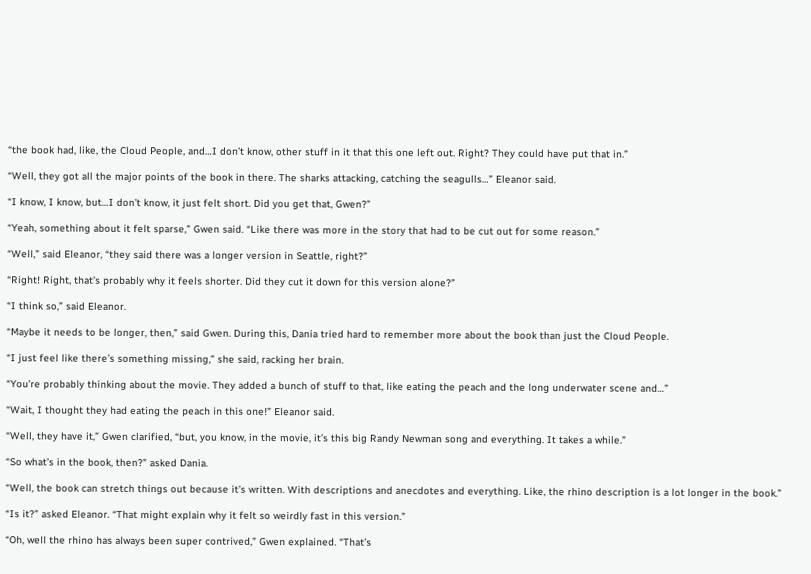“the book had, like, the Cloud People, and…I don’t know, other stuff in it that this one left out. Right? They could have put that in.”

“Well, they got all the major points of the book in there. The sharks attacking, catching the seagulls…” Eleanor said.

“I know, I know, but…I don’t know, it just felt short. Did you get that, Gwen?”

“Yeah, something about it felt sparse,” Gwen said. “Like there was more in the story that had to be cut out for some reason.”

“Well,” said Eleanor, “they said there was a longer version in Seattle, right?”

“Right! Right, that’s probably why it feels shorter. Did they cut it down for this version alone?”

“I think so,” said Eleanor.

“Maybe it needs to be longer, then,” said Gwen. During this, Dania tried hard to remember more about the book than just the Cloud People.

“I just feel like there’s something missing,” she said, racking her brain.

“You’re probably thinking about the movie. They added a bunch of stuff to that, like eating the peach and the long underwater scene and…”

“Wait, I thought they had eating the peach in this one!” Eleanor said.

“Well, they have it,” Gwen clarified, “but, you know, in the movie, it’s this big Randy Newman song and everything. It takes a while.”

“So what’s in the book, then?” asked Dania.

“Well, the book can stretch things out because it’s written. With descriptions and anecdotes and everything. Like, the rhino description is a lot longer in the book.”

“Is it?” asked Eleanor. “That might explain why it felt so weirdly fast in this version.”

“Oh, well the rhino has always been super contrived,” Gwen explained. “That’s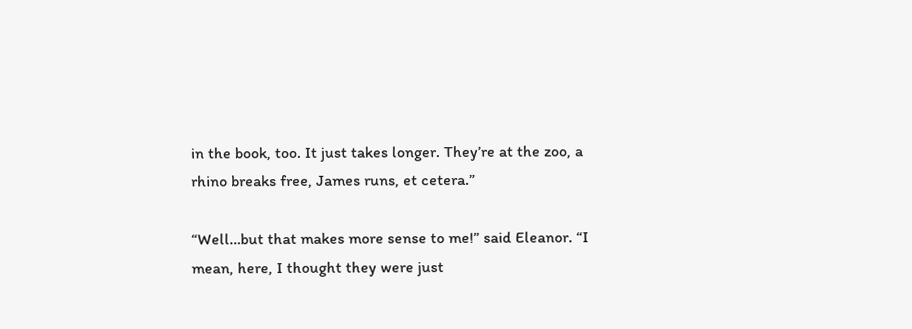in the book, too. It just takes longer. They’re at the zoo, a rhino breaks free, James runs, et cetera.”

“Well…but that makes more sense to me!” said Eleanor. “I mean, here, I thought they were just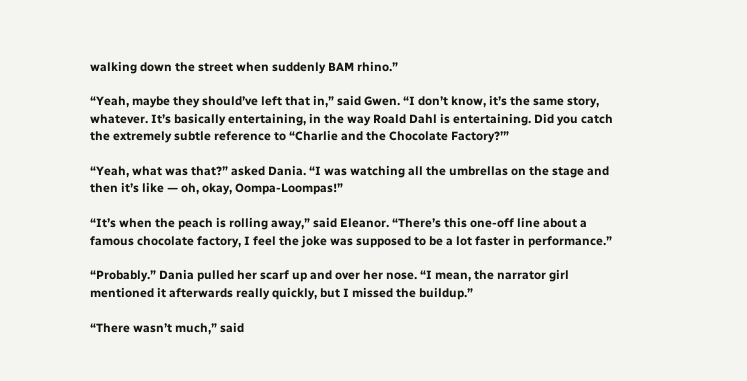walking down the street when suddenly BAM rhino.”

“Yeah, maybe they should’ve left that in,” said Gwen. “I don’t know, it’s the same story, whatever. It’s basically entertaining, in the way Roald Dahl is entertaining. Did you catch the extremely subtle reference to “Charlie and the Chocolate Factory?’”

“Yeah, what was that?” asked Dania. “I was watching all the umbrellas on the stage and then it’s like — oh, okay, Oompa-Loompas!”

“It’s when the peach is rolling away,” said Eleanor. “There’s this one-off line about a famous chocolate factory, I feel the joke was supposed to be a lot faster in performance.”

“Probably.” Dania pulled her scarf up and over her nose. “I mean, the narrator girl mentioned it afterwards really quickly, but I missed the buildup.”

“There wasn’t much,” said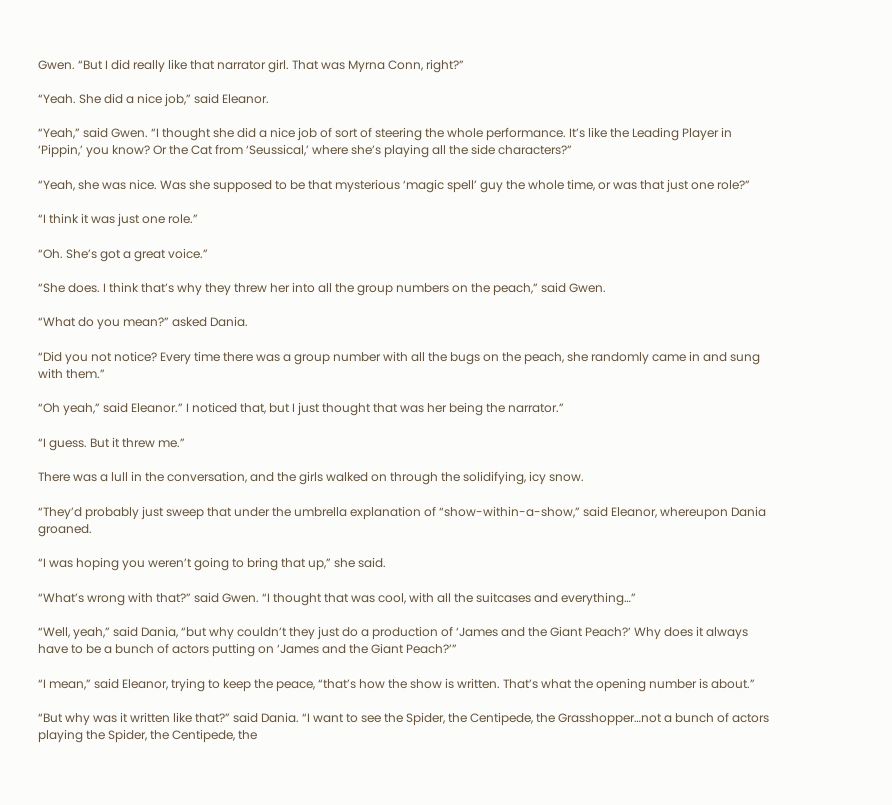Gwen. “But I did really like that narrator girl. That was Myrna Conn, right?”

“Yeah. She did a nice job,” said Eleanor.

“Yeah,” said Gwen. “I thought she did a nice job of sort of steering the whole performance. It’s like the Leading Player in ‘Pippin,’ you know? Or the Cat from ‘Seussical,’ where she’s playing all the side characters?”

“Yeah, she was nice. Was she supposed to be that mysterious ‘magic spell’ guy the whole time, or was that just one role?”

“I think it was just one role.”

“Oh. She’s got a great voice.”

“She does. I think that’s why they threw her into all the group numbers on the peach,” said Gwen.

“What do you mean?” asked Dania.

“Did you not notice? Every time there was a group number with all the bugs on the peach, she randomly came in and sung with them.”

“Oh yeah,” said Eleanor.” I noticed that, but I just thought that was her being the narrator.”

“I guess. But it threw me.”

There was a lull in the conversation, and the girls walked on through the solidifying, icy snow.

“They’d probably just sweep that under the umbrella explanation of “show-within-a-show,” said Eleanor, whereupon Dania groaned.

“I was hoping you weren’t going to bring that up,” she said.

“What’s wrong with that?” said Gwen. “I thought that was cool, with all the suitcases and everything…”

“Well, yeah,” said Dania, “but why couldn’t they just do a production of ‘James and the Giant Peach?’ Why does it always have to be a bunch of actors putting on ‘James and the Giant Peach?’”

“I mean,” said Eleanor, trying to keep the peace, “that’s how the show is written. That’s what the opening number is about.”

“But why was it written like that?” said Dania. “I want to see the Spider, the Centipede, the Grasshopper…not a bunch of actors playing the Spider, the Centipede, the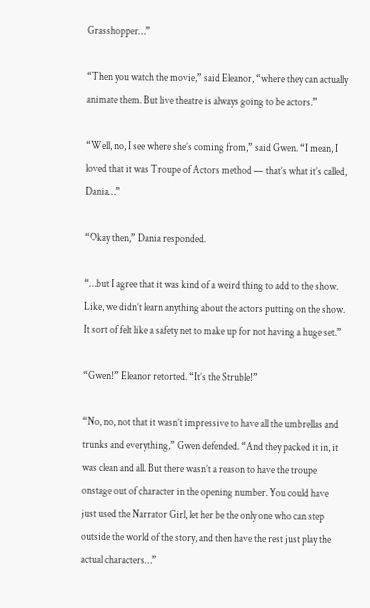Grasshopper…”

“Then you watch the movie,” said Eleanor, “where they can actually animate them. But live theatre is always going to be actors.”

“Well, no, I see where she’s coming from,” said Gwen. “I mean, I loved that it was Troupe of Actors method — that’s what it’s called, Dania…”

“Okay then,” Dania responded.

“…but I agree that it was kind of a weird thing to add to the show. Like, we didn’t learn anything about the actors putting on the show. It sort of felt like a safety net to make up for not having a huge set.”

“Gwen!” Eleanor retorted. “It’s the Struble!”

“No, no, not that it wasn’t impressive to have all the umbrellas and trunks and everything,” Gwen defended. “And they packed it in, it was clean and all. But there wasn’t a reason to have the troupe onstage out of character in the opening number. You could have just used the Narrator Girl, let her be the only one who can step outside the world of the story, and then have the rest just play the actual characters…”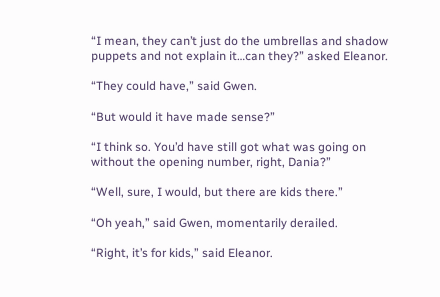“I mean, they can’t just do the umbrellas and shadow puppets and not explain it…can they?” asked Eleanor.

“They could have,” said Gwen.

“But would it have made sense?”

“I think so. You’d have still got what was going on without the opening number, right, Dania?”

“Well, sure, I would, but there are kids there.”

“Oh yeah,” said Gwen, momentarily derailed.

“Right, it’s for kids,” said Eleanor.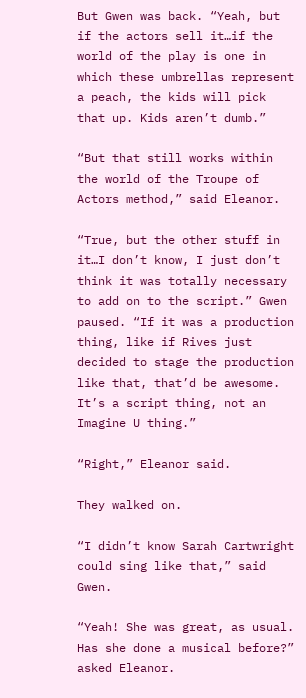But Gwen was back. “Yeah, but if the actors sell it…if the world of the play is one in which these umbrellas represent a peach, the kids will pick that up. Kids aren’t dumb.”

“But that still works within the world of the Troupe of Actors method,” said Eleanor.

“True, but the other stuff in it…I don’t know, I just don’t think it was totally necessary to add on to the script.” Gwen paused. “If it was a production thing, like if Rives just decided to stage the production like that, that’d be awesome. It’s a script thing, not an Imagine U thing.”

“Right,” Eleanor said.

They walked on.

“I didn’t know Sarah Cartwright could sing like that,” said Gwen.

“Yeah! She was great, as usual. Has she done a musical before?” asked Eleanor.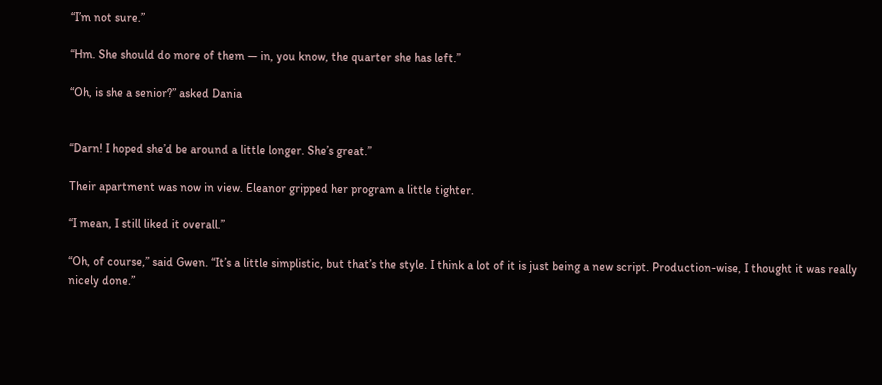“I’m not sure.”

“Hm. She should do more of them — in, you know, the quarter she has left.”

“Oh, is she a senior?” asked Dania


“Darn! I hoped she’d be around a little longer. She’s great.”

Their apartment was now in view. Eleanor gripped her program a little tighter.

“I mean, I still liked it overall.”

“Oh, of course,” said Gwen. “It’s a little simplistic, but that’s the style. I think a lot of it is just being a new script. Production-wise, I thought it was really nicely done.”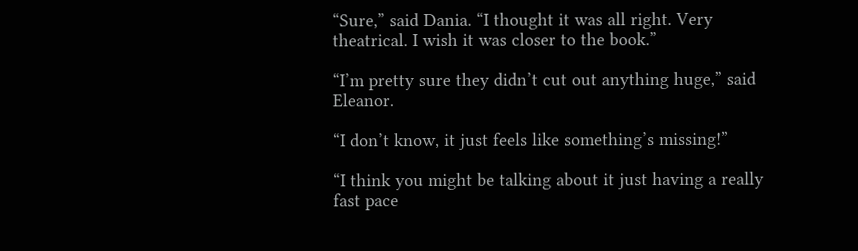“Sure,” said Dania. “I thought it was all right. Very theatrical. I wish it was closer to the book.”

“I’m pretty sure they didn’t cut out anything huge,” said Eleanor.

“I don’t know, it just feels like something’s missing!”

“I think you might be talking about it just having a really fast pace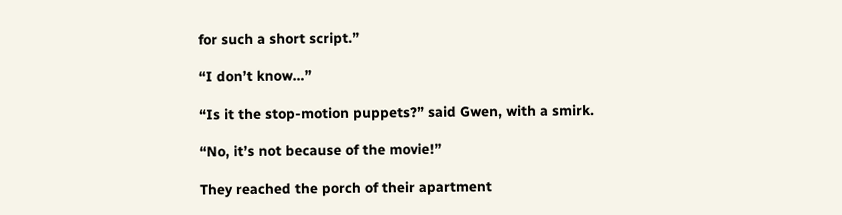for such a short script.”

“I don’t know…”

“Is it the stop-motion puppets?” said Gwen, with a smirk.

“No, it’s not because of the movie!”

They reached the porch of their apartment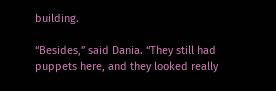building.

“Besides,” said Dania. “They still had puppets here, and they looked really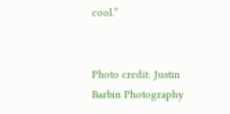cool.”


Photo credit: Justin Barbin Photography